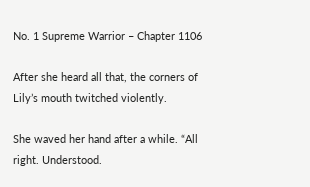No. 1 Supreme Warrior – Chapter 1106

After she heard all that, the corners of Lily’s mouth twitched violently.

She waved her hand after a while. “All right. Understood.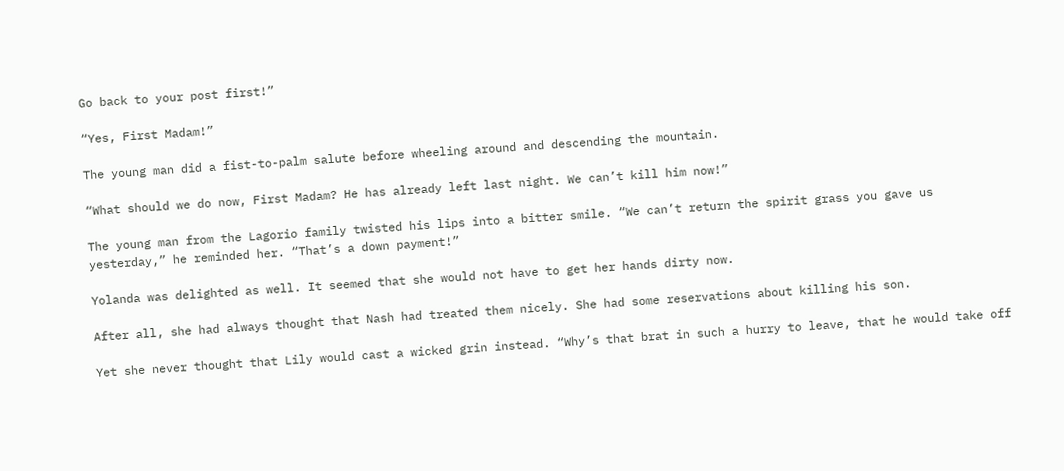Go back to your post first!”

“Yes, First Madam!”

The young man did a fist-to-palm salute before wheeling around and descending the mountain.

“What should we do now, First Madam? He has already left last night. We can’t kill him now!”

The young man from the Lagorio family twisted his lips into a bitter smile. “We can’t return the spirit grass you gave us yesterday,” he reminded her. “That’s a down payment!”

Yolanda was delighted as well. It seemed that she would not have to get her hands dirty now.

After all, she had always thought that Nash had treated them nicely. She had some reservations about killing his son.

Yet she never thought that Lily would cast a wicked grin instead. “Why’s that brat in such a hurry to leave, that he would take off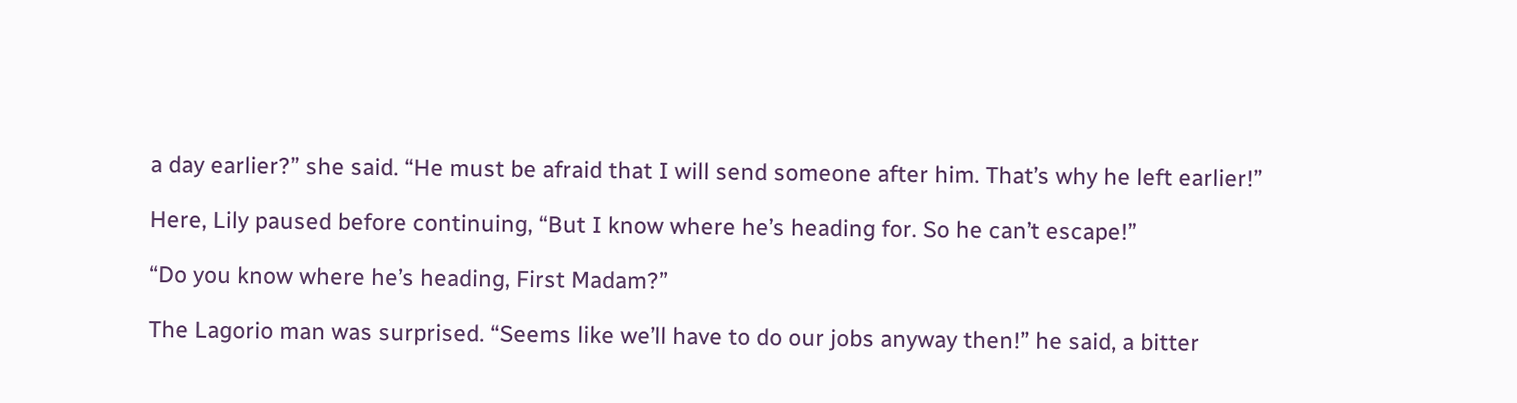a day earlier?” she said. “He must be afraid that I will send someone after him. That’s why he left earlier!”

Here, Lily paused before continuing, “But I know where he’s heading for. So he can’t escape!”

“Do you know where he’s heading, First Madam?”

The Lagorio man was surprised. “Seems like we’ll have to do our jobs anyway then!” he said, a bitter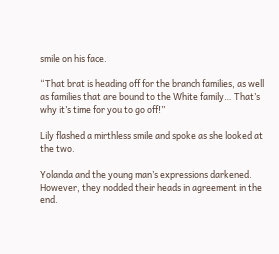smile on his face.

“That brat is heading off for the branch families, as well as families that are bound to the White family… That’s why it’s time for you to go off!”

Lily flashed a mirthless smile and spoke as she looked at the two.

Yolanda and the young man’s expressions darkened. However, they nodded their heads in agreement in the end.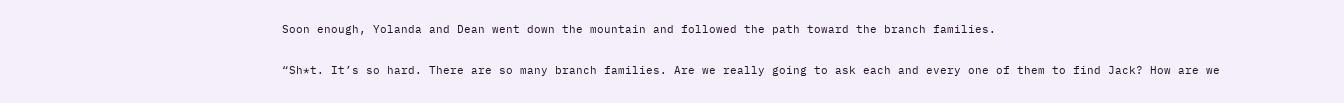Soon enough, Yolanda and Dean went down the mountain and followed the path toward the branch families.

“Sh*t. It’s so hard. There are so many branch families. Are we really going to ask each and every one of them to find Jack? How are we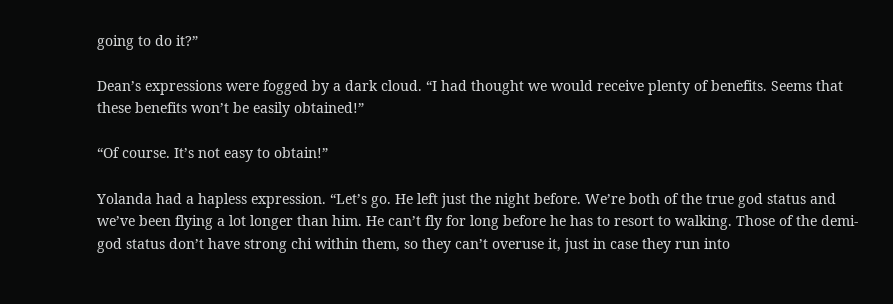going to do it?”

Dean’s expressions were fogged by a dark cloud. “I had thought we would receive plenty of benefits. Seems that these benefits won’t be easily obtained!”

“Of course. It’s not easy to obtain!”

Yolanda had a hapless expression. “Let’s go. He left just the night before. We’re both of the true god status and we’ve been flying a lot longer than him. He can’t fly for long before he has to resort to walking. Those of the demi-god status don’t have strong chi within them, so they can’t overuse it, just in case they run into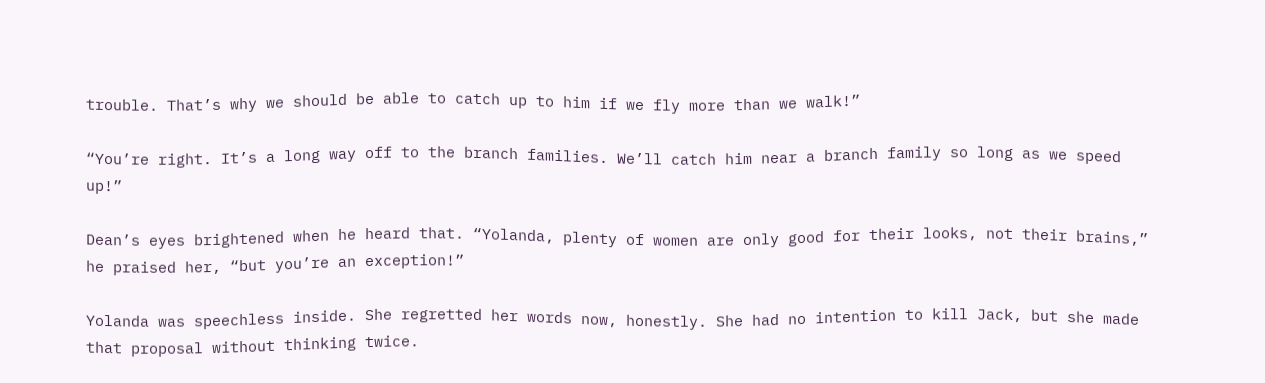trouble. That’s why we should be able to catch up to him if we fly more than we walk!”

“You’re right. It’s a long way off to the branch families. We’ll catch him near a branch family so long as we speed up!”

Dean’s eyes brightened when he heard that. “Yolanda, plenty of women are only good for their looks, not their brains,” he praised her, “but you’re an exception!”

Yolanda was speechless inside. She regretted her words now, honestly. She had no intention to kill Jack, but she made that proposal without thinking twice.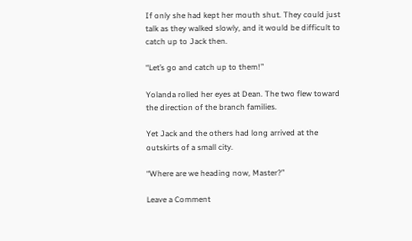If only she had kept her mouth shut. They could just talk as they walked slowly, and it would be difficult to catch up to Jack then.

“Let’s go and catch up to them!”

Yolanda rolled her eyes at Dean. The two flew toward the direction of the branch families.

Yet Jack and the others had long arrived at the outskirts of a small city.

“Where are we heading now, Master?”

Leave a Comment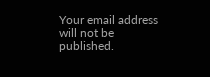Your email address will not be published.